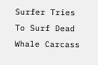Surfer Tries To Surf Dead Whale Carcass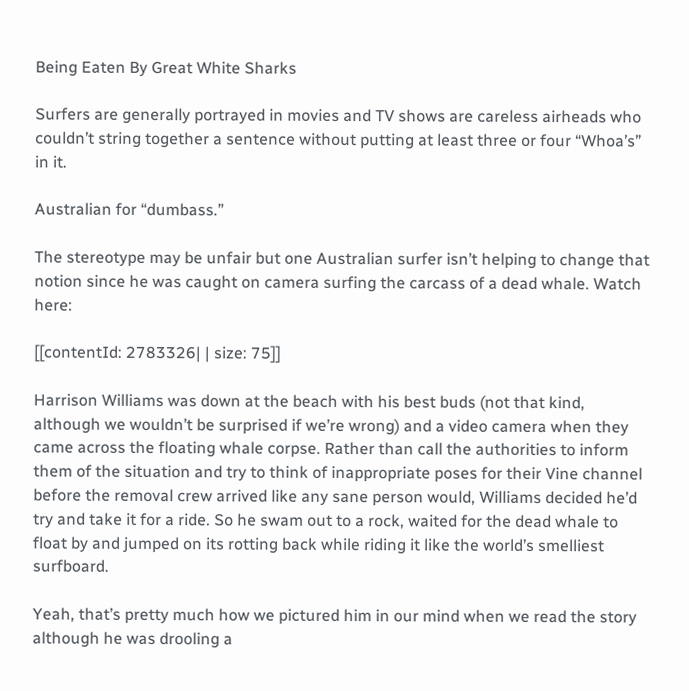Being Eaten By Great White Sharks

Surfers are generally portrayed in movies and TV shows are careless airheads who couldn’t string together a sentence without putting at least three or four “Whoa’s” in it.

Australian for “dumbass.”

The stereotype may be unfair but one Australian surfer isn’t helping to change that notion since he was caught on camera surfing the carcass of a dead whale. Watch here:

[[contentId: 2783326| | size: 75]]

Harrison Williams was down at the beach with his best buds (not that kind, although we wouldn’t be surprised if we’re wrong) and a video camera when they came across the floating whale corpse. Rather than call the authorities to inform them of the situation and try to think of inappropriate poses for their Vine channel before the removal crew arrived like any sane person would, Williams decided he’d try and take it for a ride. So he swam out to a rock, waited for the dead whale to float by and jumped on its rotting back while riding it like the world’s smelliest surfboard.

Yeah, that’s pretty much how we pictured him in our mind when we read the story although he was drooling a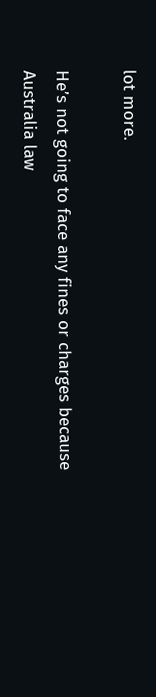lot more.

He’s not going to face any fines or charges because Australia law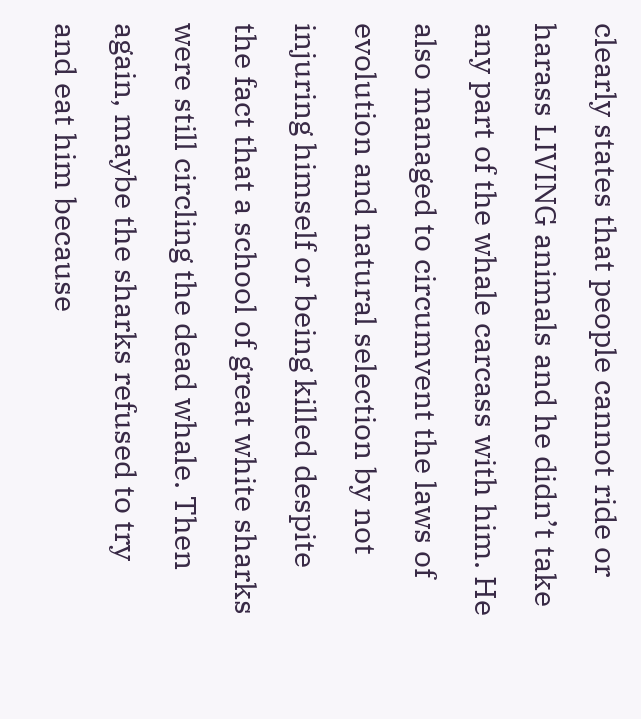clearly states that people cannot ride or harass LIVING animals and he didn’t take any part of the whale carcass with him. He also managed to circumvent the laws of evolution and natural selection by not injuring himself or being killed despite the fact that a school of great white sharks were still circling the dead whale. Then again, maybe the sharks refused to try and eat him because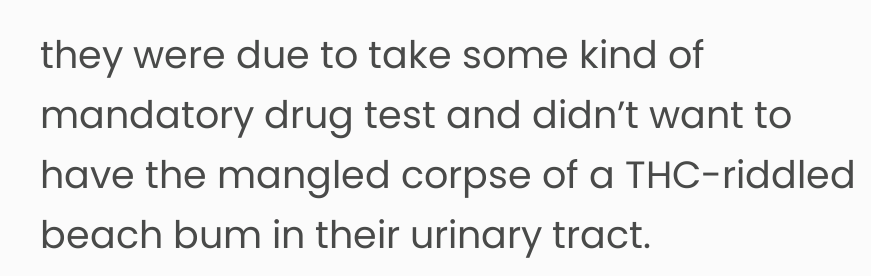they were due to take some kind of mandatory drug test and didn’t want to have the mangled corpse of a THC-riddled beach bum in their urinary tract.